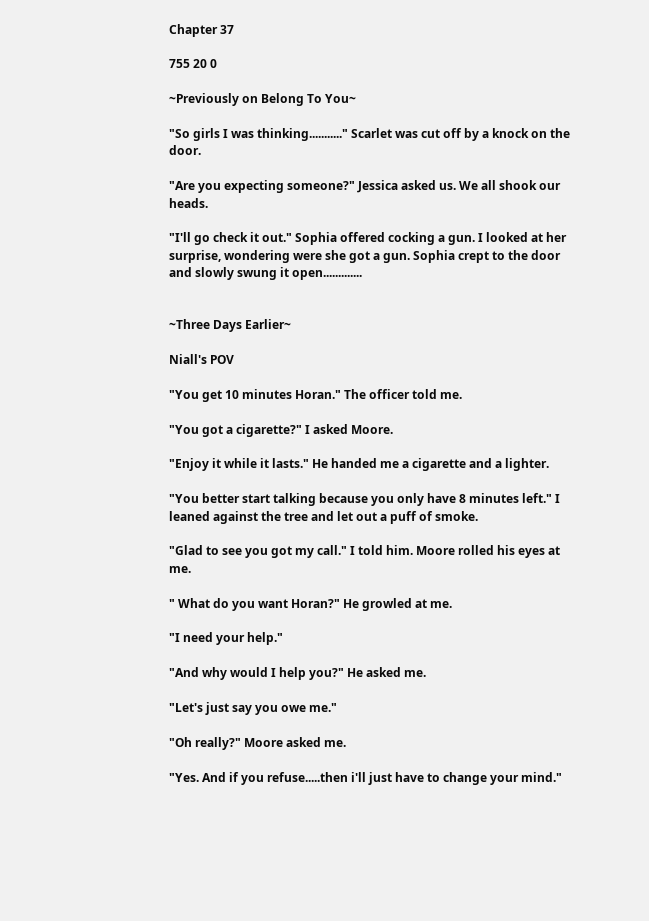Chapter 37

755 20 0

~Previously on Belong To You~

"So girls I was thinking..........." Scarlet was cut off by a knock on the door.

"Are you expecting someone?" Jessica asked us. We all shook our heads.

"I'll go check it out." Sophia offered cocking a gun. I looked at her surprise, wondering were she got a gun. Sophia crept to the door and slowly swung it open.............


~Three Days Earlier~

Niall's POV

"You get 10 minutes Horan." The officer told me.

"You got a cigarette?" I asked Moore.

"Enjoy it while it lasts." He handed me a cigarette and a lighter.

"You better start talking because you only have 8 minutes left." I leaned against the tree and let out a puff of smoke.

"Glad to see you got my call." I told him. Moore rolled his eyes at me.

" What do you want Horan?" He growled at me.

"I need your help."

"And why would I help you?" He asked me.

"Let's just say you owe me."

"Oh really?" Moore asked me.

"Yes. And if you refuse.....then i'll just have to change your mind."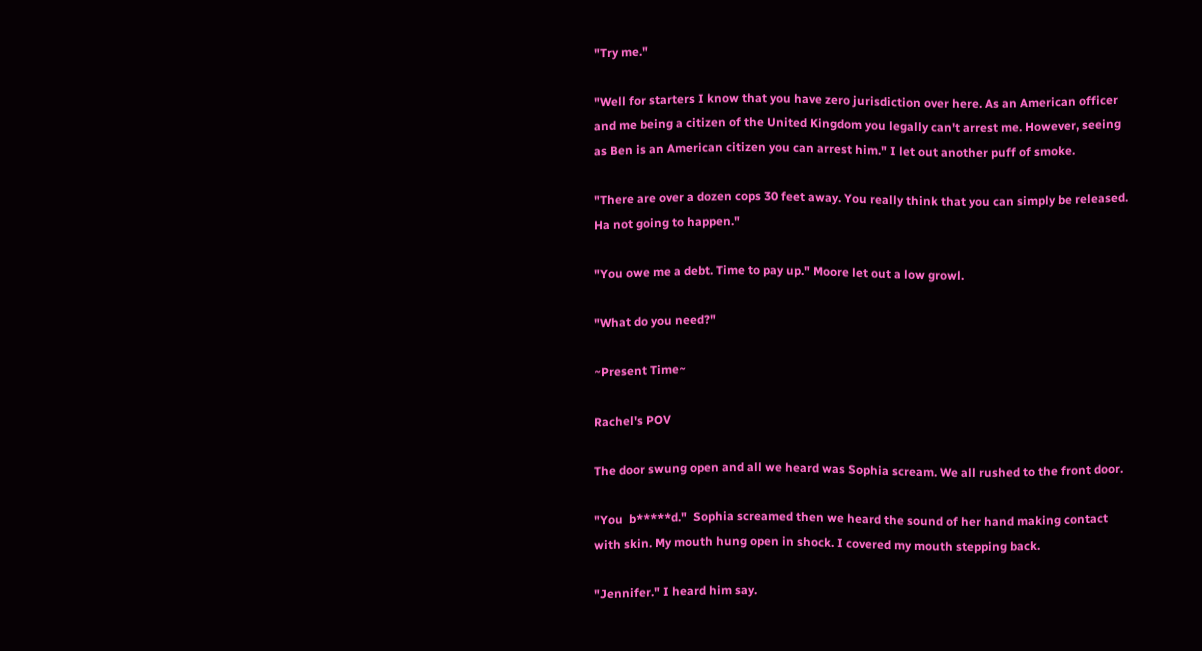"Try me."

"Well for starters I know that you have zero jurisdiction over here. As an American officer and me being a citizen of the United Kingdom you legally can't arrest me. However, seeing as Ben is an American citizen you can arrest him." I let out another puff of smoke.

"There are over a dozen cops 30 feet away. You really think that you can simply be released. Ha not going to happen."

"You owe me a debt. Time to pay up." Moore let out a low growl.

"What do you need?"

~Present Time~

Rachel's POV

The door swung open and all we heard was Sophia scream. We all rushed to the front door.

"You  b*****d."  Sophia screamed then we heard the sound of her hand making contact with skin. My mouth hung open in shock. I covered my mouth stepping back.

"Jennifer." I heard him say.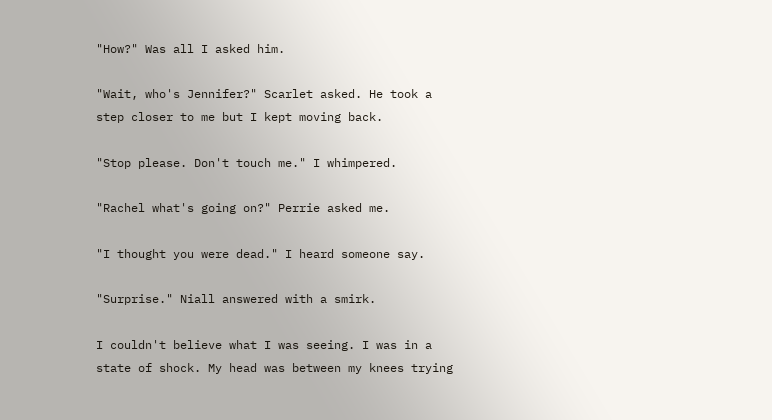"How?" Was all I asked him.

"Wait, who's Jennifer?" Scarlet asked. He took a step closer to me but I kept moving back.

"Stop please. Don't touch me." I whimpered.

"Rachel what's going on?" Perrie asked me.

"I thought you were dead." I heard someone say.

"Surprise." Niall answered with a smirk.

I couldn't believe what I was seeing. I was in a state of shock. My head was between my knees trying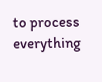to process everything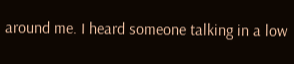around me. I heard someone talking in a low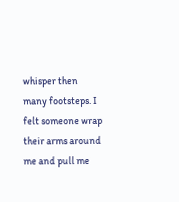whisper then many footsteps. I felt someone wrap their arms around me and pull me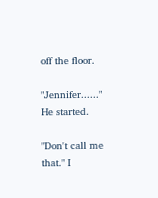off the floor.

"Jennifer......" He started.

"Don't call me that." I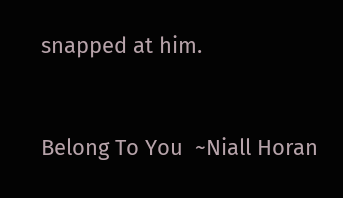snapped at him.


Belong To You  ~Niall Horan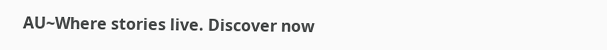AU~Where stories live. Discover now